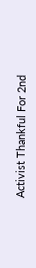Activist Thankful For 2nd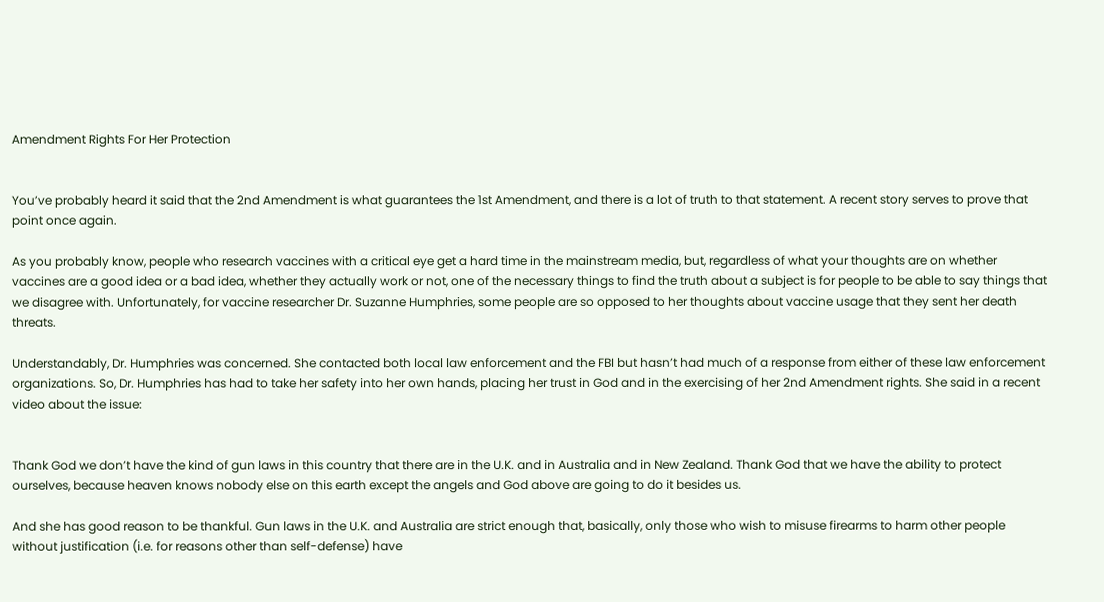Amendment Rights For Her Protection


You’ve probably heard it said that the 2nd Amendment is what guarantees the 1st Amendment, and there is a lot of truth to that statement. A recent story serves to prove that point once again.

As you probably know, people who research vaccines with a critical eye get a hard time in the mainstream media, but, regardless of what your thoughts are on whether vaccines are a good idea or a bad idea, whether they actually work or not, one of the necessary things to find the truth about a subject is for people to be able to say things that we disagree with. Unfortunately, for vaccine researcher Dr. Suzanne Humphries, some people are so opposed to her thoughts about vaccine usage that they sent her death threats.

Understandably, Dr. Humphries was concerned. She contacted both local law enforcement and the FBI but hasn’t had much of a response from either of these law enforcement organizations. So, Dr. Humphries has had to take her safety into her own hands, placing her trust in God and in the exercising of her 2nd Amendment rights. She said in a recent video about the issue:


Thank God we don’t have the kind of gun laws in this country that there are in the U.K. and in Australia and in New Zealand. Thank God that we have the ability to protect ourselves, because heaven knows nobody else on this earth except the angels and God above are going to do it besides us.

And she has good reason to be thankful. Gun laws in the U.K. and Australia are strict enough that, basically, only those who wish to misuse firearms to harm other people without justification (i.e. for reasons other than self-defense) have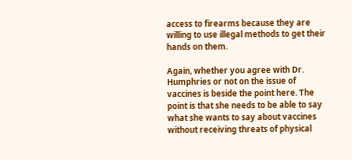access to firearms because they are willing to use illegal methods to get their hands on them.

Again, whether you agree with Dr. Humphries or not on the issue of vaccines is beside the point here. The point is that she needs to be able to say what she wants to say about vaccines without receiving threats of physical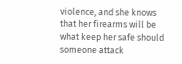violence, and she knows that her firearms will be what keep her safe should someone attack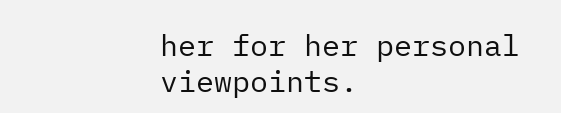her for her personal viewpoints.